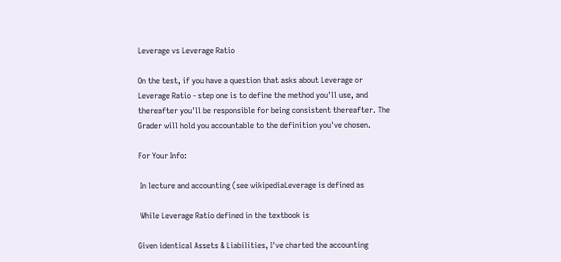Leverage vs Leverage Ratio

On the test, if you have a question that asks about Leverage or Leverage Ratio - step one is to define the method you'll use, and thereafter you'll be responsible for being consistent thereafter. The Grader will hold you accountable to the definition you've chosen.

For Your Info:

 In lecture and accounting (see wikipediaLeverage is defined as

 While Leverage Ratio defined in the textbook is

Given identical Assets & Liabilities, I've charted the accounting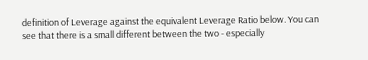definition of Leverage against the equivalent Leverage Ratio below. You can see that there is a small different between the two - especially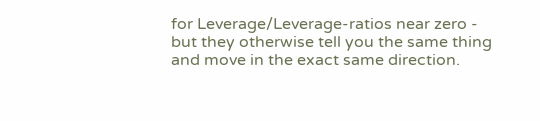for Leverage/Leverage-ratios near zero - but they otherwise tell you the same thing and move in the exact same direction.